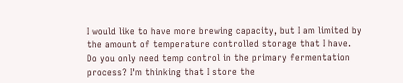I would like to have more brewing capacity, but I am limited by the amount of temperature controlled storage that I have. Do you only need temp control in the primary fermentation process? I'm thinking that I store the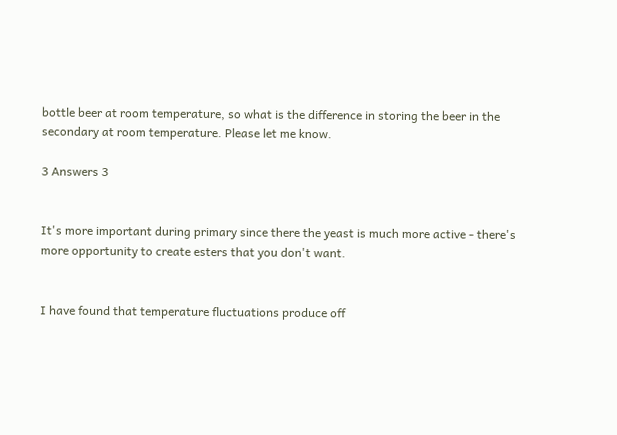bottle beer at room temperature, so what is the difference in storing the beer in the secondary at room temperature. Please let me know.

3 Answers 3


It's more important during primary since there the yeast is much more active - there's more opportunity to create esters that you don't want.


I have found that temperature fluctuations produce off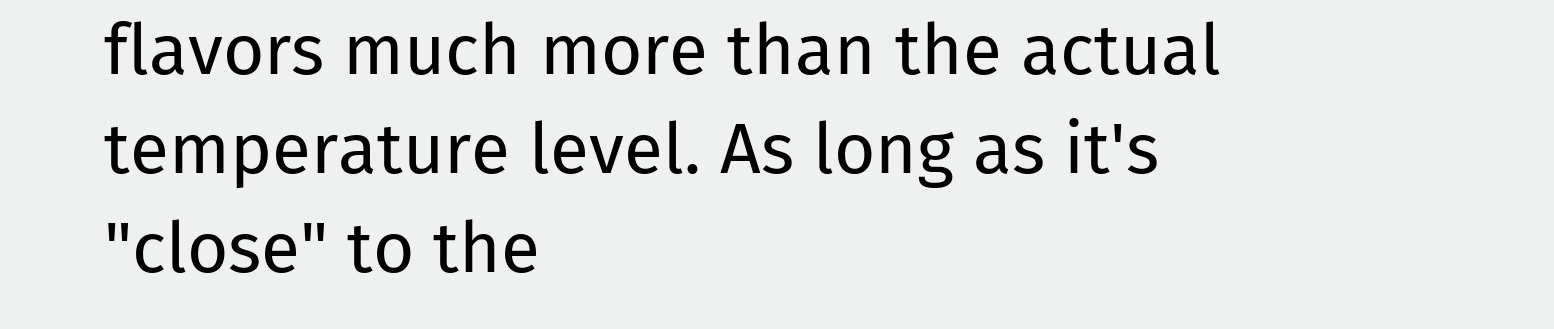flavors much more than the actual temperature level. As long as it's "close" to the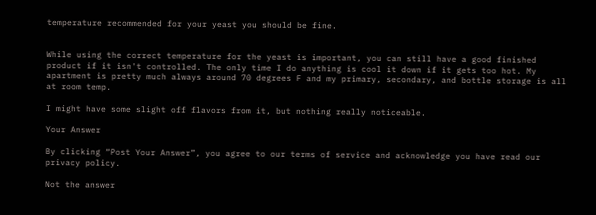temperature recommended for your yeast you should be fine.


While using the correct temperature for the yeast is important, you can still have a good finished product if it isn't controlled. The only time I do anything is cool it down if it gets too hot. My apartment is pretty much always around 70 degrees F and my primary, secondary, and bottle storage is all at room temp.

I might have some slight off flavors from it, but nothing really noticeable.

Your Answer

By clicking “Post Your Answer”, you agree to our terms of service and acknowledge you have read our privacy policy.

Not the answer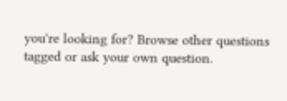you're looking for? Browse other questions tagged or ask your own question.